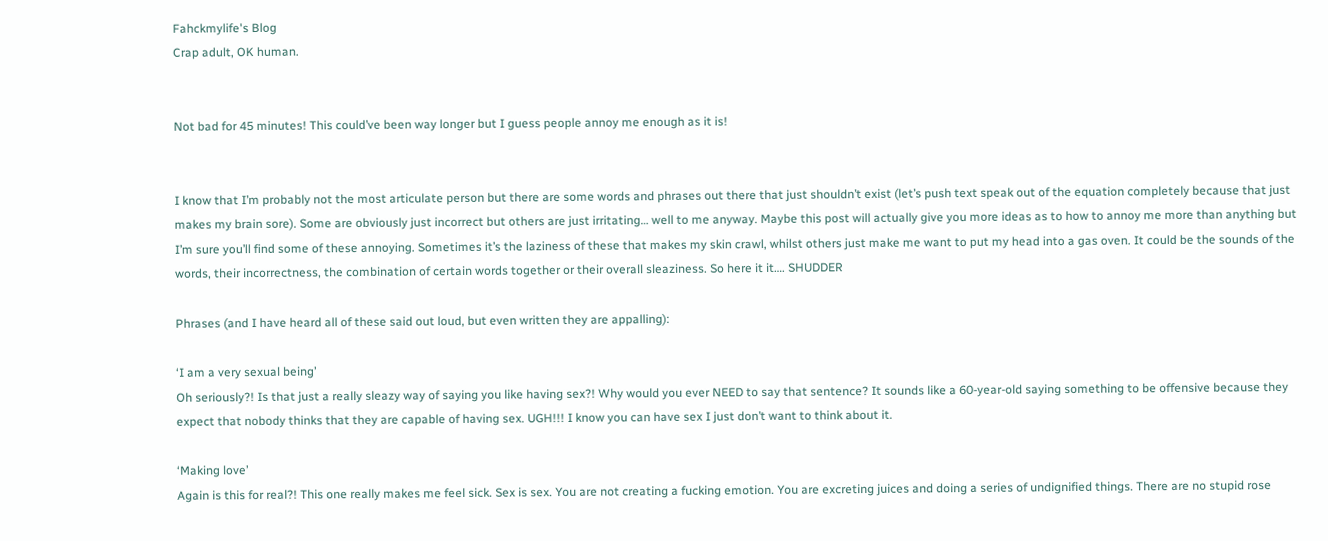Fahckmylife's Blog
Crap adult, OK human.


Not bad for 45 minutes! This could’ve been way longer but I guess people annoy me enough as it is!


I know that I’m probably not the most articulate person but there are some words and phrases out there that just shouldn’t exist (let’s push text speak out of the equation completely because that just makes my brain sore). Some are obviously just incorrect but others are just irritating… well to me anyway. Maybe this post will actually give you more ideas as to how to annoy me more than anything but I’m sure you’ll find some of these annoying. Sometimes it’s the laziness of these that makes my skin crawl, whilst others just make me want to put my head into a gas oven. It could be the sounds of the words, their incorrectness, the combination of certain words together or their overall sleaziness. So here it it…. SHUDDER

Phrases (and I have heard all of these said out loud, but even written they are appalling):

‘I am a very sexual being’
Oh seriously?! Is that just a really sleazy way of saying you like having sex?! Why would you ever NEED to say that sentence? It sounds like a 60-year-old saying something to be offensive because they expect that nobody thinks that they are capable of having sex. UGH!!! I know you can have sex I just don’t want to think about it.

‘Making love’
Again is this for real?! This one really makes me feel sick. Sex is sex. You are not creating a fucking emotion. You are excreting juices and doing a series of undignified things. There are no stupid rose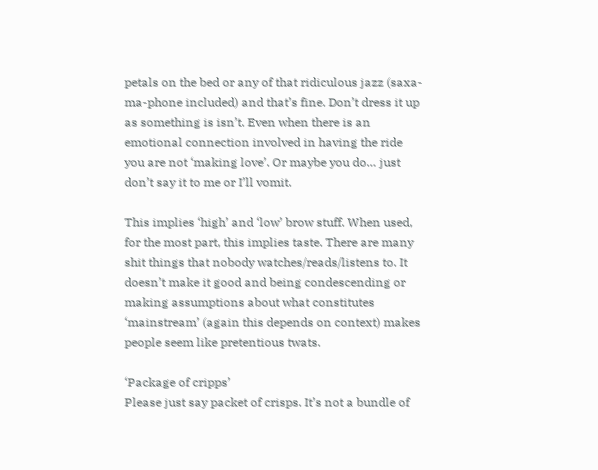petals on the bed or any of that ridiculous jazz (saxa-ma-phone included) and that’s fine. Don’t dress it up as something is isn’t. Even when there is an emotional connection involved in having the ride you are not ‘making love’. Or maybe you do… just don’t say it to me or I’ll vomit.

This implies ‘high’ and ‘low’ brow stuff. When used, for the most part, this implies taste. There are many shit things that nobody watches/reads/listens to. It doesn’t make it good and being condescending or making assumptions about what constitutes ‘mainstream’ (again this depends on context) makes people seem like pretentious twats.

‘Package of cripps’
Please just say packet of crisps. It’s not a bundle of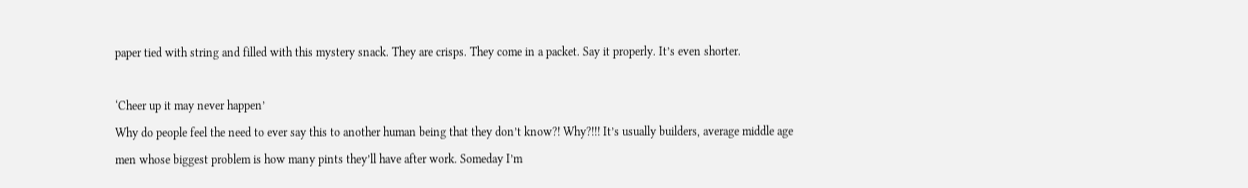paper tied with string and filled with this mystery snack. They are crisps. They come in a packet. Say it properly. It’s even shorter.

‘Cheer up it may never happen’
Why do people feel the need to ever say this to another human being that they don’t know?! Why?!!! It’s usually builders, average middle age men whose biggest problem is how many pints they’ll have after work. Someday I’m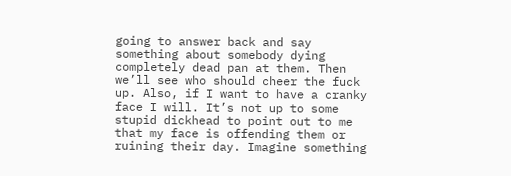going to answer back and say something about somebody dying completely dead pan at them. Then we’ll see who should cheer the fuck up. Also, if I want to have a cranky face I will. It’s not up to some stupid dickhead to point out to me that my face is offending them or ruining their day. Imagine something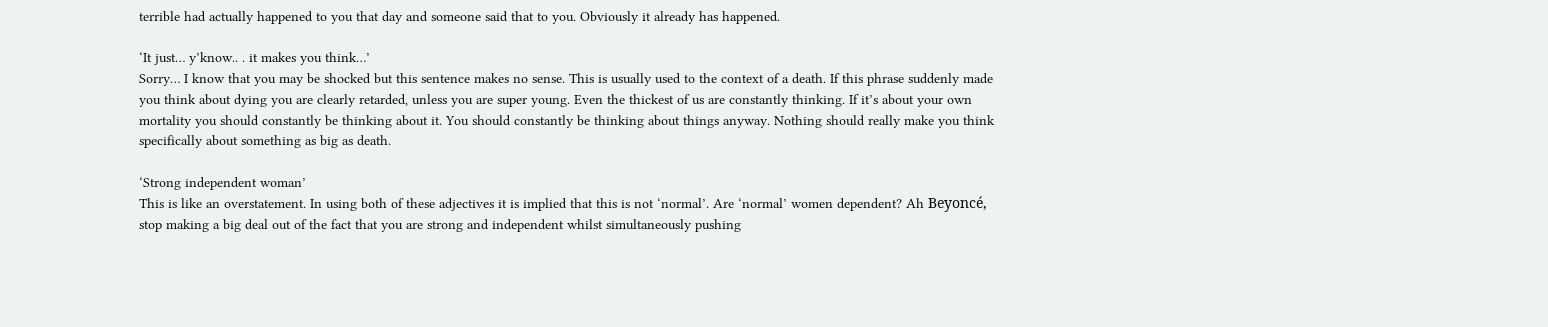terrible had actually happened to you that day and someone said that to you. Obviously it already has happened.

‘It just… y’know.. . it makes you think…’
Sorry… I know that you may be shocked but this sentence makes no sense. This is usually used to the context of a death. If this phrase suddenly made you think about dying you are clearly retarded, unless you are super young. Even the thickest of us are constantly thinking. If it’s about your own mortality you should constantly be thinking about it. You should constantly be thinking about things anyway. Nothing should really make you think specifically about something as big as death.

‘Strong independent woman’
This is like an overstatement. In using both of these adjectives it is implied that this is not ‘normal’. Are ‘normal’ women dependent? Ah Beyoncé, stop making a big deal out of the fact that you are strong and independent whilst simultaneously pushing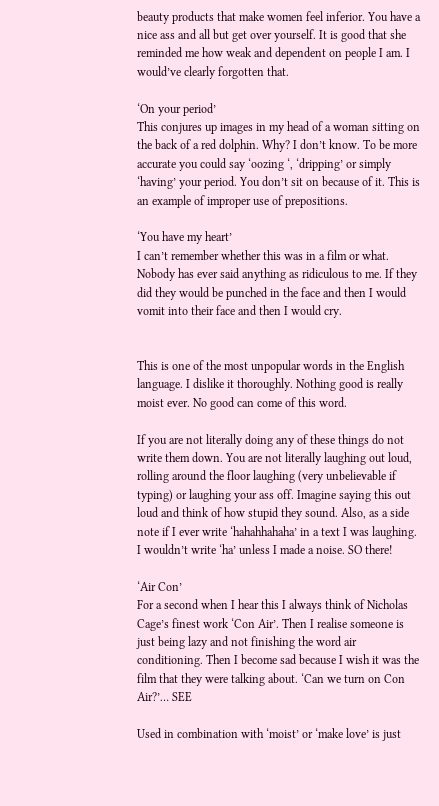beauty products that make women feel inferior. You have a nice ass and all but get over yourself. It is good that she reminded me how weak and dependent on people I am. I would’ve clearly forgotten that.

‘On your period’
This conjures up images in my head of a woman sitting on the back of a red dolphin. Why? I don’t know. To be more accurate you could say ‘oozing ‘, ‘dripping’ or simply ‘having’ your period. You don’t sit on because of it. This is an example of improper use of prepositions.

‘You have my heart’
I can’t remember whether this was in a film or what. Nobody has ever said anything as ridiculous to me. If they did they would be punched in the face and then I would vomit into their face and then I would cry.


This is one of the most unpopular words in the English language. I dislike it thoroughly. Nothing good is really moist ever. No good can come of this word.

If you are not literally doing any of these things do not write them down. You are not literally laughing out loud, rolling around the floor laughing (very unbelievable if typing) or laughing your ass off. Imagine saying this out loud and think of how stupid they sound. Also, as a side note if I ever write ‘hahahhahaha’ in a text I was laughing. I wouldn’t write ‘ha’ unless I made a noise. SO there!

‘Air Con’
For a second when I hear this I always think of Nicholas Cage’s finest work ‘Con Air’. Then I realise someone is just being lazy and not finishing the word air conditioning. Then I become sad because I wish it was the film that they were talking about. ‘Can we turn on Con Air?’… SEE

Used in combination with ‘moist’ or ‘make love’ is just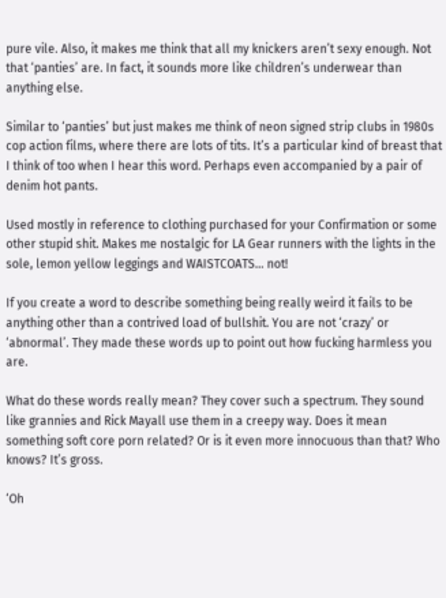pure vile. Also, it makes me think that all my knickers aren’t sexy enough. Not that ‘panties’ are. In fact, it sounds more like children’s underwear than anything else.

Similar to ‘panties’ but just makes me think of neon signed strip clubs in 1980s cop action films, where there are lots of tits. It’s a particular kind of breast that I think of too when I hear this word. Perhaps even accompanied by a pair of denim hot pants.

Used mostly in reference to clothing purchased for your Confirmation or some other stupid shit. Makes me nostalgic for LA Gear runners with the lights in the sole, lemon yellow leggings and WAISTCOATS… not!

If you create a word to describe something being really weird it fails to be anything other than a contrived load of bullshit. You are not ‘crazy’ or ‘abnormal’. They made these words up to point out how fucking harmless you are.

What do these words really mean? They cover such a spectrum. They sound like grannies and Rick Mayall use them in a creepy way. Does it mean something soft core porn related? Or is it even more innocuous than that? Who knows? It’s gross.

‘Oh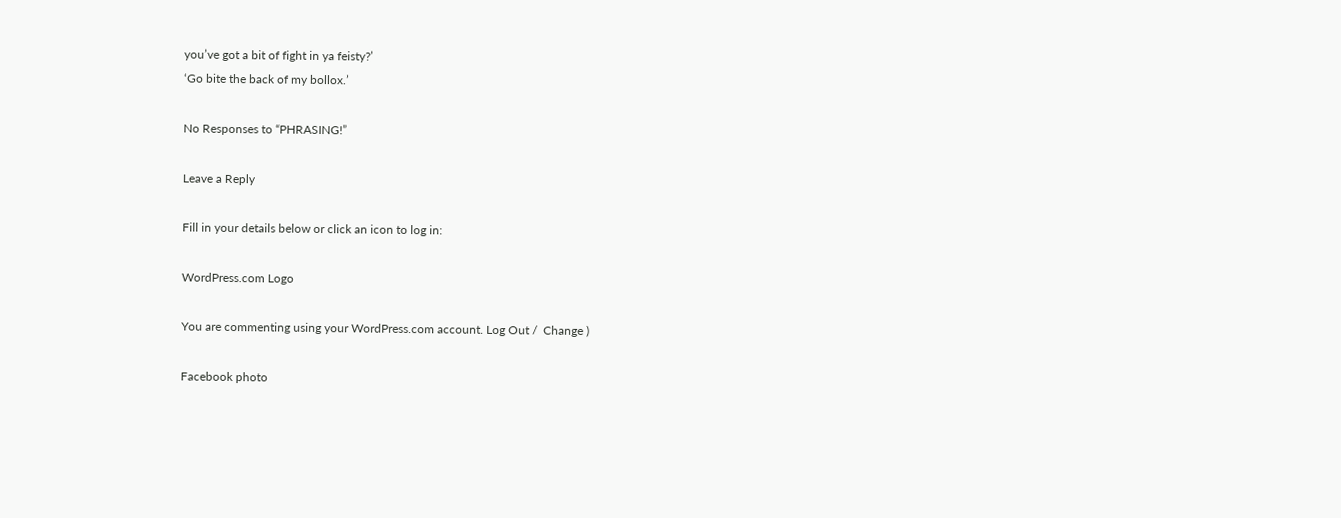you’ve got a bit of fight in ya feisty?’
‘Go bite the back of my bollox.’

No Responses to “PHRASING!”

Leave a Reply

Fill in your details below or click an icon to log in:

WordPress.com Logo

You are commenting using your WordPress.com account. Log Out /  Change )

Facebook photo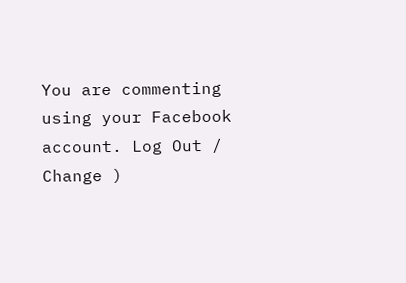You are commenting using your Facebook account. Log Out /  Change )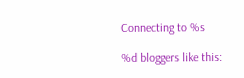Connecting to %s

%d bloggers like this: